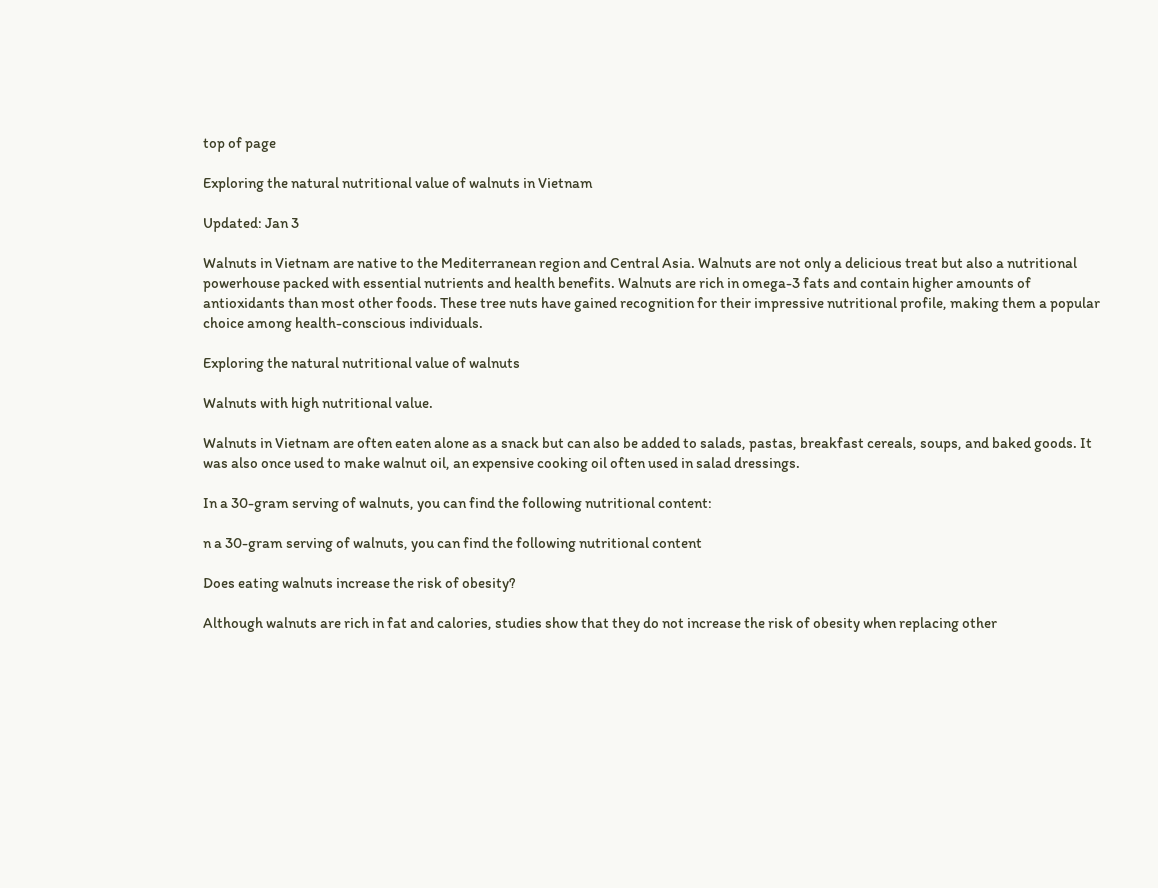top of page

Exploring the natural nutritional value of walnuts in Vietnam

Updated: Jan 3

Walnuts in Vietnam are native to the Mediterranean region and Central Asia. Walnuts are not only a delicious treat but also a nutritional powerhouse packed with essential nutrients and health benefits. Walnuts are rich in omega-3 fats and contain higher amounts of antioxidants than most other foods. These tree nuts have gained recognition for their impressive nutritional profile, making them a popular choice among health-conscious individuals.

Exploring the natural nutritional value of walnuts

Walnuts with high nutritional value.

Walnuts in Vietnam are often eaten alone as a snack but can also be added to salads, pastas, breakfast cereals, soups, and baked goods. It was also once used to make walnut oil, an expensive cooking oil often used in salad dressings.

In a 30-gram serving of walnuts, you can find the following nutritional content:

n a 30-gram serving of walnuts, you can find the following nutritional content

Does eating walnuts increase the risk of obesity?

Although walnuts are rich in fat and calories, studies show that they do not increase the risk of obesity when replacing other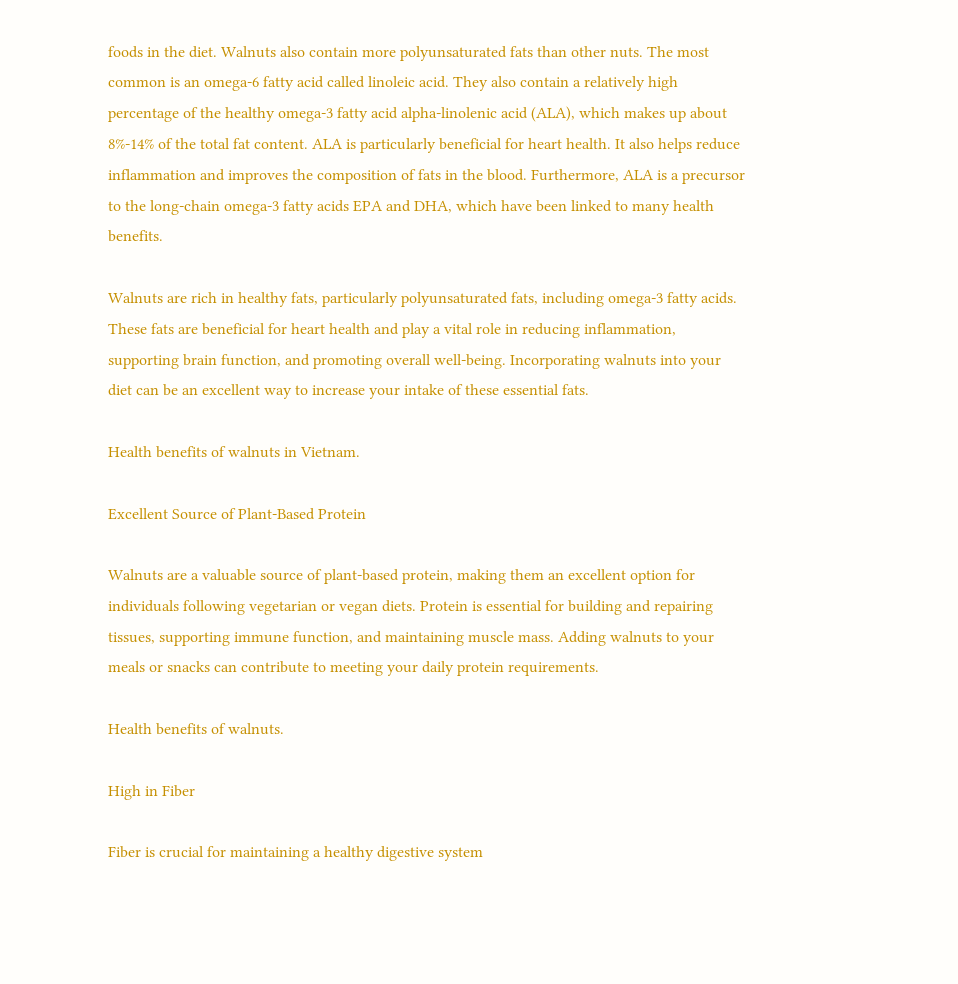foods in the diet. Walnuts also contain more polyunsaturated fats than other nuts. The most common is an omega-6 fatty acid called linoleic acid. They also contain a relatively high percentage of the healthy omega-3 fatty acid alpha-linolenic acid (ALA), which makes up about 8%-14% of the total fat content. ALA is particularly beneficial for heart health. It also helps reduce inflammation and improves the composition of fats in the blood. Furthermore, ALA is a precursor to the long-chain omega-3 fatty acids EPA and DHA, which have been linked to many health benefits.

Walnuts are rich in healthy fats, particularly polyunsaturated fats, including omega-3 fatty acids. These fats are beneficial for heart health and play a vital role in reducing inflammation, supporting brain function, and promoting overall well-being. Incorporating walnuts into your diet can be an excellent way to increase your intake of these essential fats.

Health benefits of walnuts in Vietnam.

Excellent Source of Plant-Based Protein

Walnuts are a valuable source of plant-based protein, making them an excellent option for individuals following vegetarian or vegan diets. Protein is essential for building and repairing tissues, supporting immune function, and maintaining muscle mass. Adding walnuts to your meals or snacks can contribute to meeting your daily protein requirements.

Health benefits of walnuts.

High in Fiber

Fiber is crucial for maintaining a healthy digestive system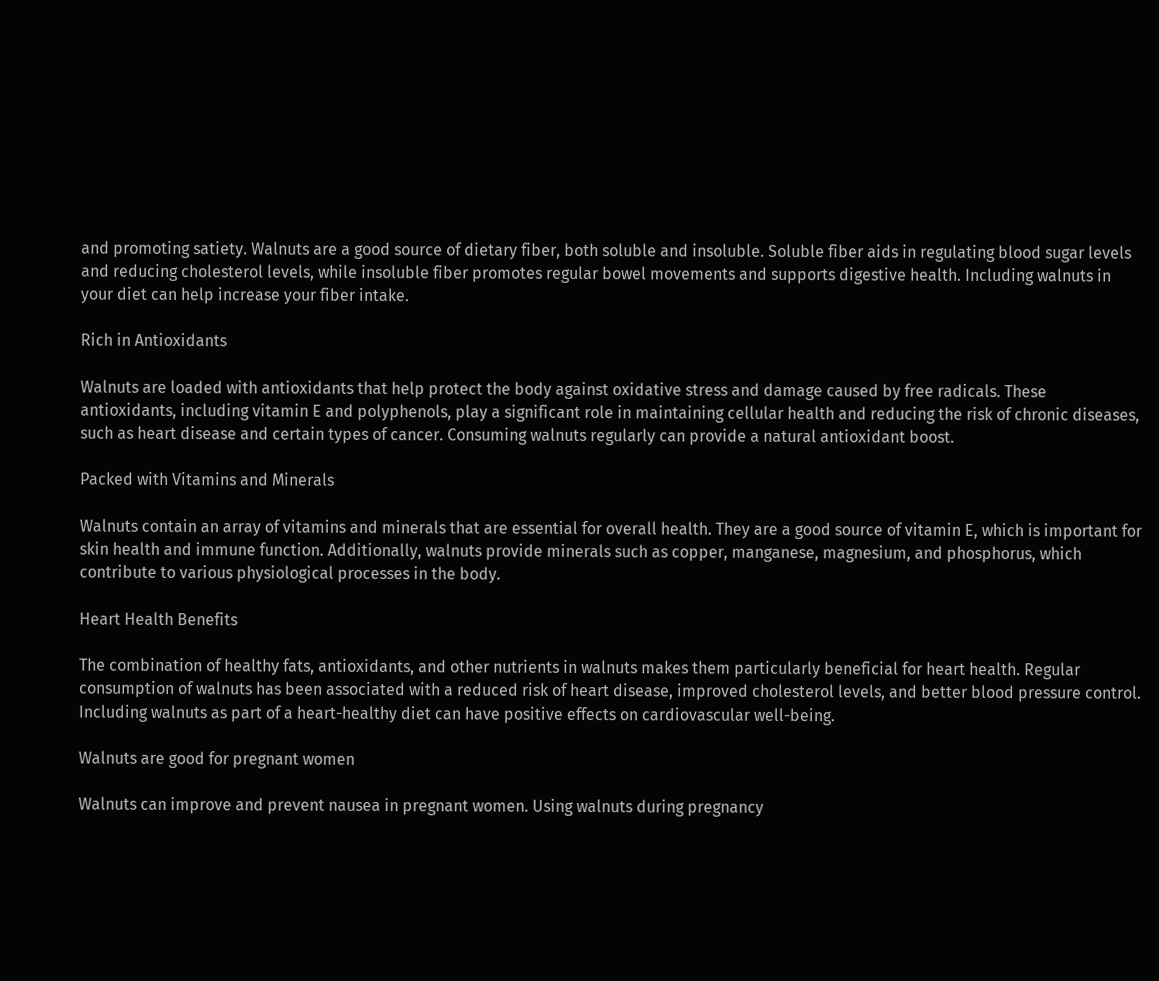and promoting satiety. Walnuts are a good source of dietary fiber, both soluble and insoluble. Soluble fiber aids in regulating blood sugar levels and reducing cholesterol levels, while insoluble fiber promotes regular bowel movements and supports digestive health. Including walnuts in your diet can help increase your fiber intake.

Rich in Antioxidants

Walnuts are loaded with antioxidants that help protect the body against oxidative stress and damage caused by free radicals. These antioxidants, including vitamin E and polyphenols, play a significant role in maintaining cellular health and reducing the risk of chronic diseases, such as heart disease and certain types of cancer. Consuming walnuts regularly can provide a natural antioxidant boost.

Packed with Vitamins and Minerals

Walnuts contain an array of vitamins and minerals that are essential for overall health. They are a good source of vitamin E, which is important for skin health and immune function. Additionally, walnuts provide minerals such as copper, manganese, magnesium, and phosphorus, which contribute to various physiological processes in the body.

Heart Health Benefits

The combination of healthy fats, antioxidants, and other nutrients in walnuts makes them particularly beneficial for heart health. Regular consumption of walnuts has been associated with a reduced risk of heart disease, improved cholesterol levels, and better blood pressure control. Including walnuts as part of a heart-healthy diet can have positive effects on cardiovascular well-being.

Walnuts are good for pregnant women

Walnuts can improve and prevent nausea in pregnant women. Using walnuts during pregnancy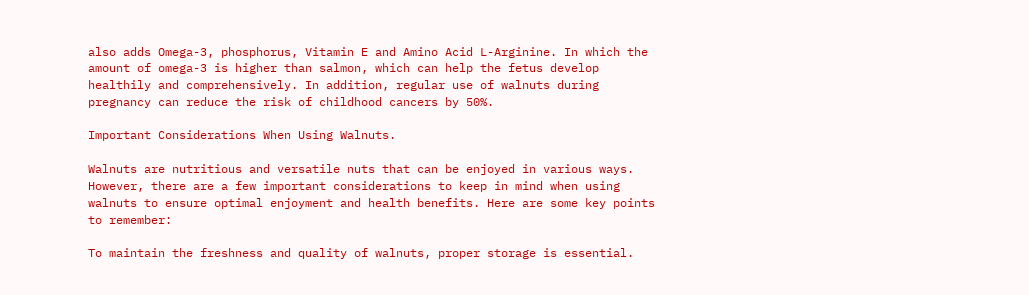also adds Omega-3, phosphorus, Vitamin E and Amino Acid L-Arginine. In which the amount of omega-3 is higher than salmon, which can help the fetus develop healthily and comprehensively. In addition, regular use of walnuts during pregnancy can reduce the risk of childhood cancers by 50%.

Important Considerations When Using Walnuts.

Walnuts are nutritious and versatile nuts that can be enjoyed in various ways. However, there are a few important considerations to keep in mind when using walnuts to ensure optimal enjoyment and health benefits. Here are some key points to remember:

To maintain the freshness and quality of walnuts, proper storage is essential.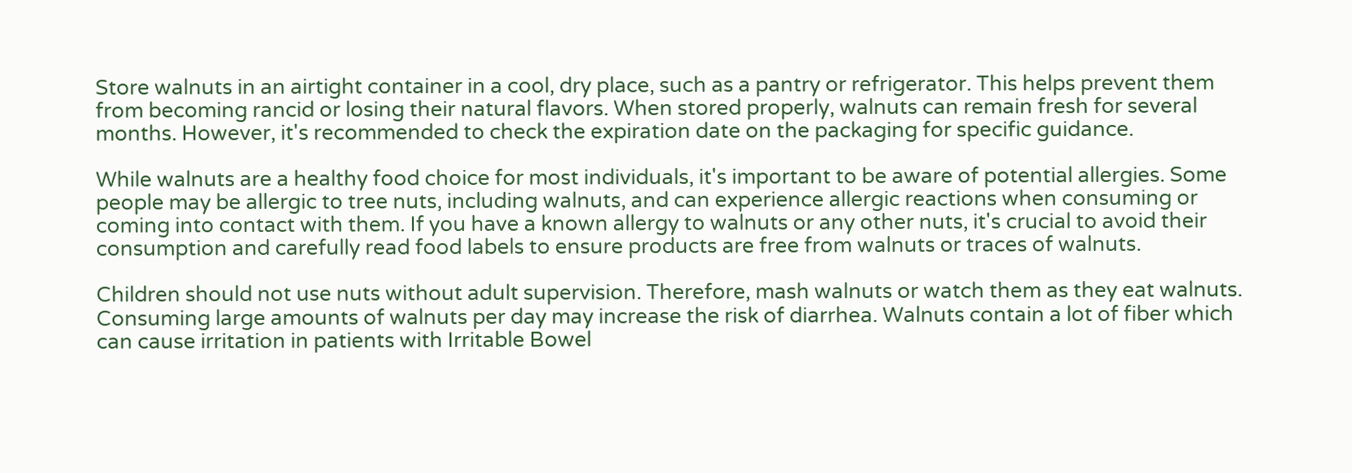Store walnuts in an airtight container in a cool, dry place, such as a pantry or refrigerator. This helps prevent them from becoming rancid or losing their natural flavors. When stored properly, walnuts can remain fresh for several months. However, it's recommended to check the expiration date on the packaging for specific guidance.

While walnuts are a healthy food choice for most individuals, it's important to be aware of potential allergies. Some people may be allergic to tree nuts, including walnuts, and can experience allergic reactions when consuming or coming into contact with them. If you have a known allergy to walnuts or any other nuts, it's crucial to avoid their consumption and carefully read food labels to ensure products are free from walnuts or traces of walnuts.

Children should not use nuts without adult supervision. Therefore, mash walnuts or watch them as they eat walnuts. Consuming large amounts of walnuts per day may increase the risk of diarrhea. Walnuts contain a lot of fiber which can cause irritation in patients with Irritable Bowel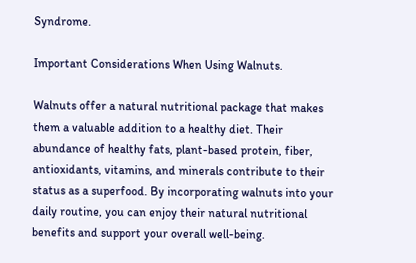Syndrome.

Important Considerations When Using Walnuts.

Walnuts offer a natural nutritional package that makes them a valuable addition to a healthy diet. Their abundance of healthy fats, plant-based protein, fiber, antioxidants, vitamins, and minerals contribute to their status as a superfood. By incorporating walnuts into your daily routine, you can enjoy their natural nutritional benefits and support your overall well-being.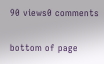90 views0 comments


bottom of page